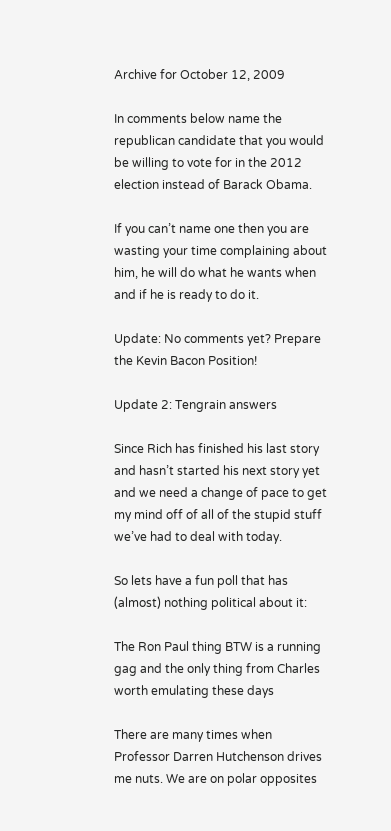Archive for October 12, 2009

In comments below name the republican candidate that you would be willing to vote for in the 2012 election instead of Barack Obama.

If you can’t name one then you are wasting your time complaining about him, he will do what he wants when and if he is ready to do it.

Update: No comments yet? Prepare the Kevin Bacon Position!

Update 2: Tengrain answers

Since Rich has finished his last story and hasn’t started his next story yet and we need a change of pace to get my mind off of all of the stupid stuff we’ve had to deal with today.

So lets have a fun poll that has (almost) nothing political about it:

The Ron Paul thing BTW is a running gag and the only thing from Charles worth emulating these days

There are many times when Professor Darren Hutchenson drives me nuts. We are on polar opposites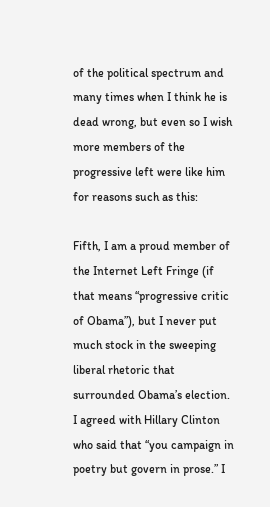of the political spectrum and many times when I think he is dead wrong, but even so I wish more members of the progressive left were like him for reasons such as this:

Fifth, I am a proud member of the Internet Left Fringe (if that means “progressive critic of Obama”), but I never put much stock in the sweeping liberal rhetoric that surrounded Obama’s election. I agreed with Hillary Clinton who said that “you campaign in poetry but govern in prose.” I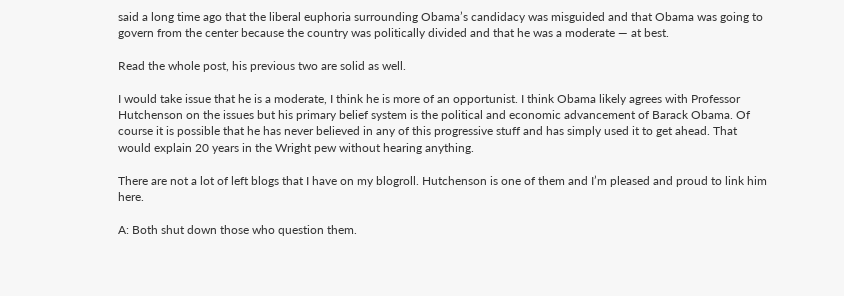said a long time ago that the liberal euphoria surrounding Obama’s candidacy was misguided and that Obama was going to govern from the center because the country was politically divided and that he was a moderate — at best.

Read the whole post, his previous two are solid as well.

I would take issue that he is a moderate, I think he is more of an opportunist. I think Obama likely agrees with Professor Hutchenson on the issues but his primary belief system is the political and economic advancement of Barack Obama. Of course it is possible that he has never believed in any of this progressive stuff and has simply used it to get ahead. That would explain 20 years in the Wright pew without hearing anything.

There are not a lot of left blogs that I have on my blogroll. Hutchenson is one of them and I’m pleased and proud to link him here.

A: Both shut down those who question them.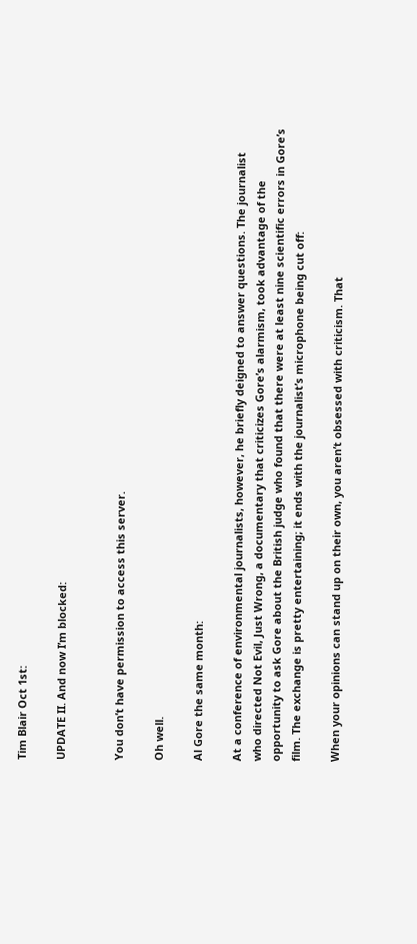Tim Blair Oct 1st:

UPDATE II. And now I’m blocked:


You don’t have permission to access this server.

Oh well.

Al Gore the same month:

At a conference of environmental journalists, however, he briefly deigned to answer questions. The journalist who directed Not Evil, Just Wrong, a documentary that criticizes Gore’s alarmism, took advantage of the opportunity to ask Gore about the British judge who found that there were at least nine scientific errors in Gore’s film. The exchange is pretty entertaining; it ends with the journalist’s microphone being cut off:

When your opinions can stand up on their own, you aren’t obsessed with criticism. That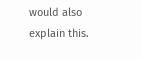would also explain this.